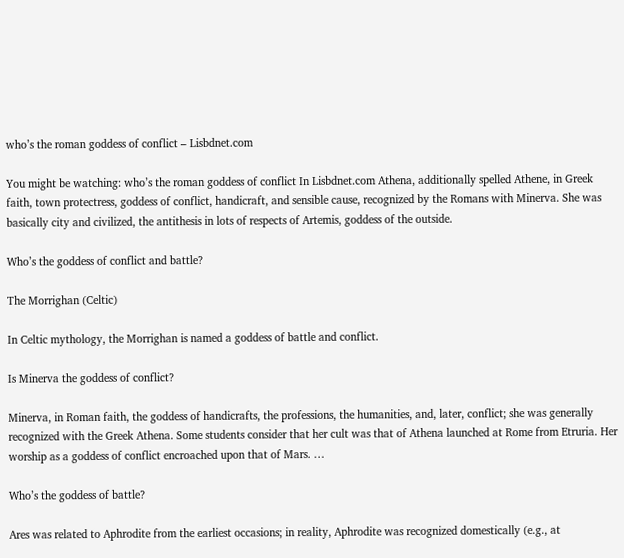who’s the roman goddess of conflict – Lisbdnet.com

You might be watching: who’s the roman goddess of conflict In Lisbdnet.com Athena, additionally spelled Athene, in Greek faith, town protectress, goddess of conflict, handicraft, and sensible cause, recognized by the Romans with Minerva. She was basically city and civilized, the antithesis in lots of respects of Artemis, goddess of the outside.

Who’s the goddess of conflict and battle?

The Morrighan (Celtic)

In Celtic mythology, the Morrighan is named a goddess of battle and conflict.

Is Minerva the goddess of conflict?

Minerva, in Roman faith, the goddess of handicrafts, the professions, the humanities, and, later, conflict; she was generally recognized with the Greek Athena. Some students consider that her cult was that of Athena launched at Rome from Etruria. Her worship as a goddess of conflict encroached upon that of Mars. …

Who’s the goddess of battle?

Ares was related to Aphrodite from the earliest occasions; in reality, Aphrodite was recognized domestically (e.g., at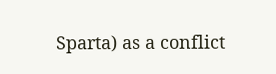Sparta) as a conflict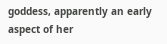goddess, apparently an early aspect of her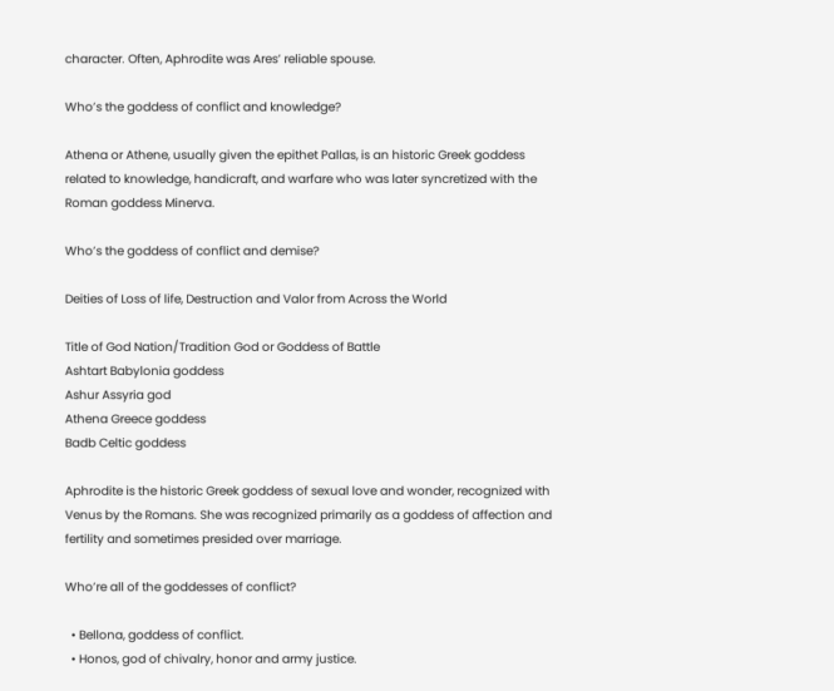character. Often, Aphrodite was Ares’ reliable spouse.

Who’s the goddess of conflict and knowledge?

Athena or Athene, usually given the epithet Pallas, is an historic Greek goddess related to knowledge, handicraft, and warfare who was later syncretized with the Roman goddess Minerva.

Who’s the goddess of conflict and demise?

Deities of Loss of life, Destruction and Valor from Across the World

Title of God Nation/Tradition God or Goddess of Battle
Ashtart Babylonia goddess
Ashur Assyria god
Athena Greece goddess
Badb Celtic goddess

Aphrodite is the historic Greek goddess of sexual love and wonder, recognized with Venus by the Romans. She was recognized primarily as a goddess of affection and fertility and sometimes presided over marriage.

Who’re all of the goddesses of conflict?

  • Bellona, goddess of conflict.
  • Honos, god of chivalry, honor and army justice.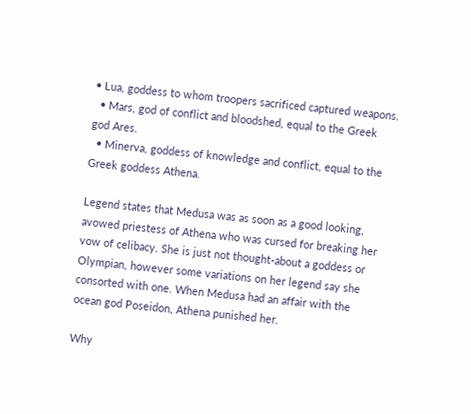• Lua, goddess to whom troopers sacrificed captured weapons.
  • Mars, god of conflict and bloodshed, equal to the Greek god Ares.
  • Minerva, goddess of knowledge and conflict, equal to the Greek goddess Athena.

Legend states that Medusa was as soon as a good looking, avowed priestess of Athena who was cursed for breaking her vow of celibacy. She is just not thought-about a goddess or Olympian, however some variations on her legend say she consorted with one. When Medusa had an affair with the ocean god Poseidon, Athena punished her.

Why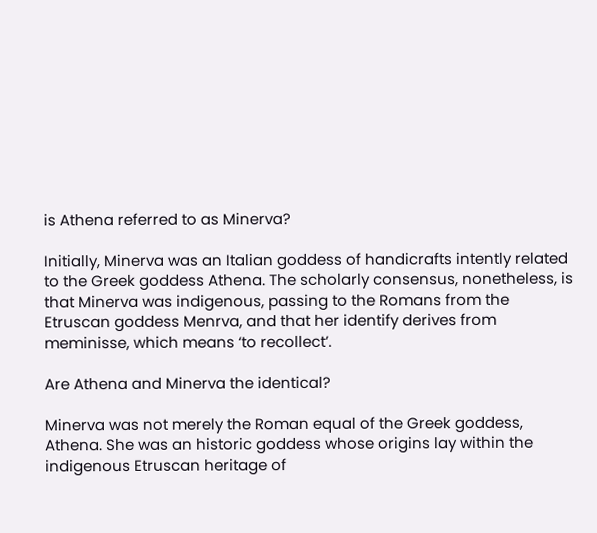is Athena referred to as Minerva?

Initially, Minerva was an Italian goddess of handicrafts intently related to the Greek goddess Athena. The scholarly consensus, nonetheless, is that Minerva was indigenous, passing to the Romans from the Etruscan goddess Menrva, and that her identify derives from meminisse, which means ‘to recollect’.

Are Athena and Minerva the identical?

Minerva was not merely the Roman equal of the Greek goddess, Athena. She was an historic goddess whose origins lay within the indigenous Etruscan heritage of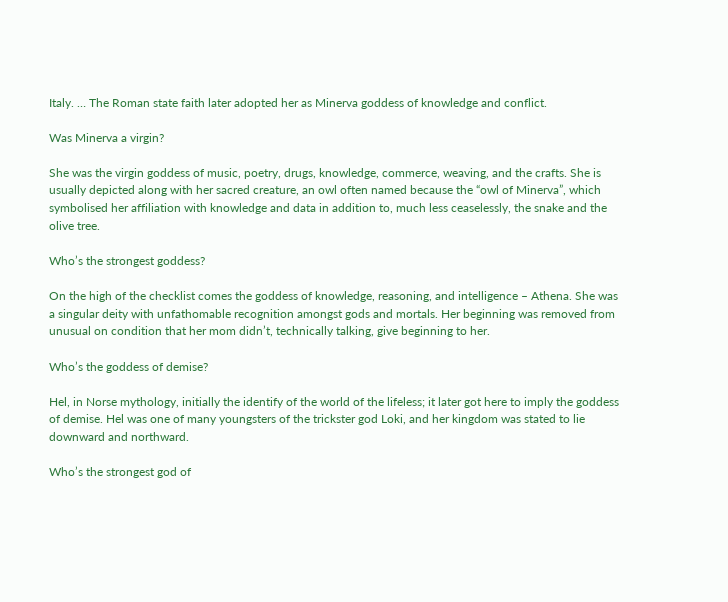Italy. … The Roman state faith later adopted her as Minerva goddess of knowledge and conflict.

Was Minerva a virgin?

She was the virgin goddess of music, poetry, drugs, knowledge, commerce, weaving, and the crafts. She is usually depicted along with her sacred creature, an owl often named because the “owl of Minerva”, which symbolised her affiliation with knowledge and data in addition to, much less ceaselessly, the snake and the olive tree.

Who’s the strongest goddess?

On the high of the checklist comes the goddess of knowledge, reasoning, and intelligence – Athena. She was a singular deity with unfathomable recognition amongst gods and mortals. Her beginning was removed from unusual on condition that her mom didn’t, technically talking, give beginning to her.

Who’s the goddess of demise?

Hel, in Norse mythology, initially the identify of the world of the lifeless; it later got here to imply the goddess of demise. Hel was one of many youngsters of the trickster god Loki, and her kingdom was stated to lie downward and northward.

Who’s the strongest god of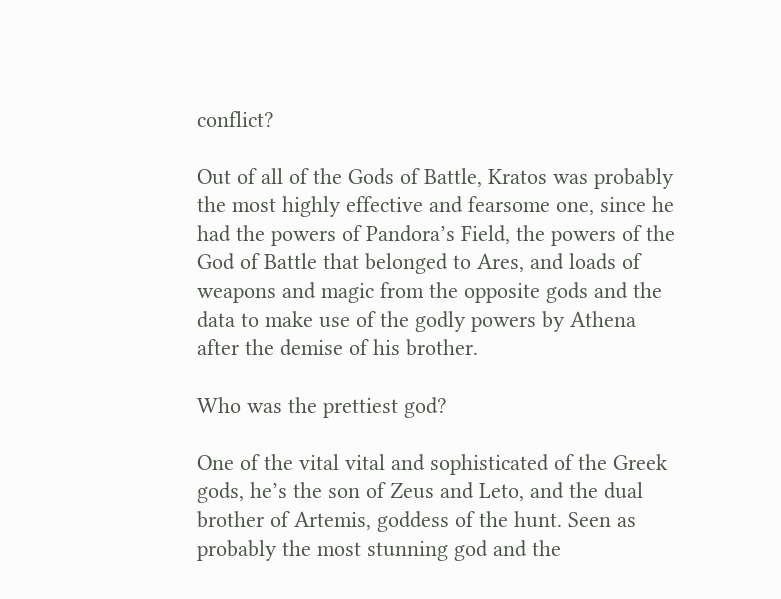conflict?

Out of all of the Gods of Battle, Kratos was probably the most highly effective and fearsome one, since he had the powers of Pandora’s Field, the powers of the God of Battle that belonged to Ares, and loads of weapons and magic from the opposite gods and the data to make use of the godly powers by Athena after the demise of his brother.

Who was the prettiest god?

One of the vital vital and sophisticated of the Greek gods, he’s the son of Zeus and Leto, and the dual brother of Artemis, goddess of the hunt. Seen as probably the most stunning god and the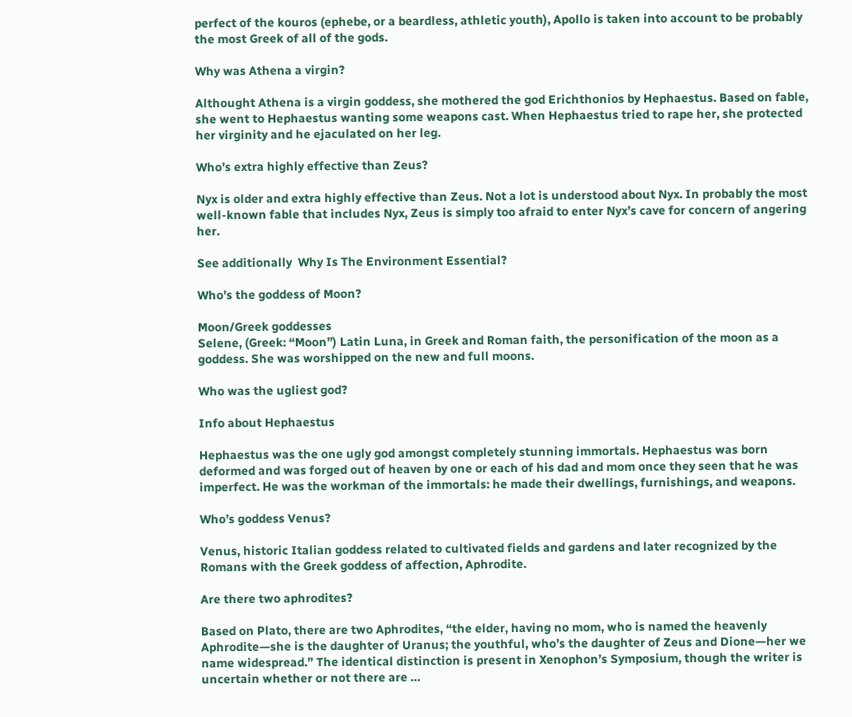perfect of the kouros (ephebe, or a beardless, athletic youth), Apollo is taken into account to be probably the most Greek of all of the gods.

Why was Athena a virgin?

Althought Athena is a virgin goddess, she mothered the god Erichthonios by Hephaestus. Based on fable, she went to Hephaestus wanting some weapons cast. When Hephaestus tried to rape her, she protected her virginity and he ejaculated on her leg.

Who’s extra highly effective than Zeus?

Nyx is older and extra highly effective than Zeus. Not a lot is understood about Nyx. In probably the most well-known fable that includes Nyx, Zeus is simply too afraid to enter Nyx’s cave for concern of angering her.

See additionally  Why Is The Environment Essential?

Who’s the goddess of Moon?

Moon/Greek goddesses
Selene, (Greek: “Moon”) Latin Luna, in Greek and Roman faith, the personification of the moon as a goddess. She was worshipped on the new and full moons.

Who was the ugliest god?

Info about Hephaestus

Hephaestus was the one ugly god amongst completely stunning immortals. Hephaestus was born deformed and was forged out of heaven by one or each of his dad and mom once they seen that he was imperfect. He was the workman of the immortals: he made their dwellings, furnishings, and weapons.

Who’s goddess Venus?

Venus, historic Italian goddess related to cultivated fields and gardens and later recognized by the Romans with the Greek goddess of affection, Aphrodite.

Are there two aphrodites?

Based on Plato, there are two Aphrodites, “the elder, having no mom, who is named the heavenly Aphrodite—she is the daughter of Uranus; the youthful, who’s the daughter of Zeus and Dione—her we name widespread.” The identical distinction is present in Xenophon’s Symposium, though the writer is uncertain whether or not there are …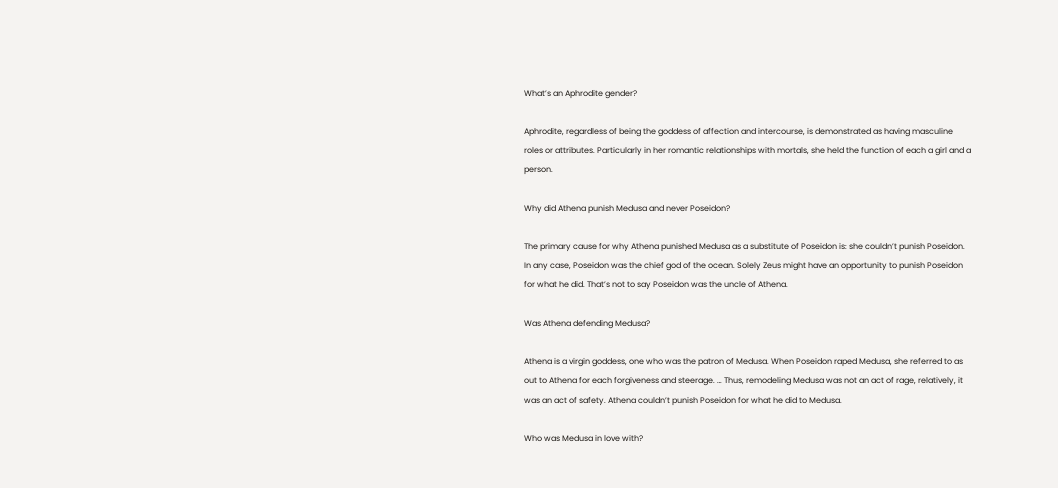What’s an Aphrodite gender?

Aphrodite, regardless of being the goddess of affection and intercourse, is demonstrated as having masculine roles or attributes. Particularly in her romantic relationships with mortals, she held the function of each a girl and a person.

Why did Athena punish Medusa and never Poseidon?

The primary cause for why Athena punished Medusa as a substitute of Poseidon is: she couldn’t punish Poseidon. In any case, Poseidon was the chief god of the ocean. Solely Zeus might have an opportunity to punish Poseidon for what he did. That’s not to say Poseidon was the uncle of Athena.

Was Athena defending Medusa?

Athena is a virgin goddess, one who was the patron of Medusa. When Poseidon raped Medusa, she referred to as out to Athena for each forgiveness and steerage. … Thus, remodeling Medusa was not an act of rage, relatively, it was an act of safety. Athena couldn’t punish Poseidon for what he did to Medusa.

Who was Medusa in love with?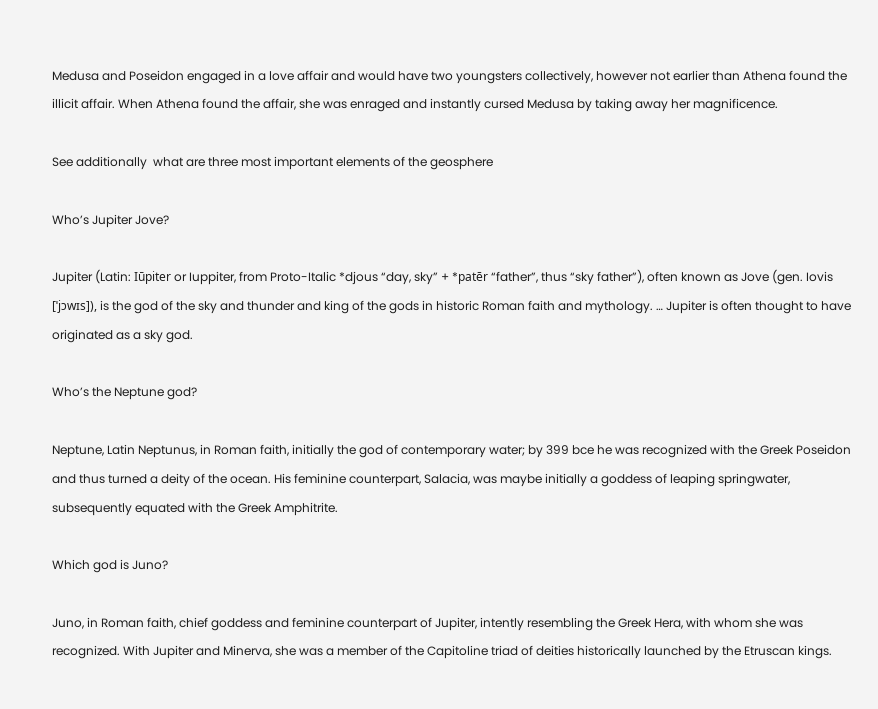Medusa and Poseidon engaged in a love affair and would have two youngsters collectively, however not earlier than Athena found the illicit affair. When Athena found the affair, she was enraged and instantly cursed Medusa by taking away her magnificence.

See additionally  what are three most important elements of the geosphere

Who’s Jupiter Jove?

Jupiter (Latin: Iūpiter or Iuppiter, from Proto-Italic *djous “day, sky” + *patēr “father”, thus “sky father”), often known as Jove (gen. Iovis [ˈjɔwɪs]), is the god of the sky and thunder and king of the gods in historic Roman faith and mythology. … Jupiter is often thought to have originated as a sky god.

Who’s the Neptune god?

Neptune, Latin Neptunus, in Roman faith, initially the god of contemporary water; by 399 bce he was recognized with the Greek Poseidon and thus turned a deity of the ocean. His feminine counterpart, Salacia, was maybe initially a goddess of leaping springwater, subsequently equated with the Greek Amphitrite.

Which god is Juno?

Juno, in Roman faith, chief goddess and feminine counterpart of Jupiter, intently resembling the Greek Hera, with whom she was recognized. With Jupiter and Minerva, she was a member of the Capitoline triad of deities historically launched by the Etruscan kings.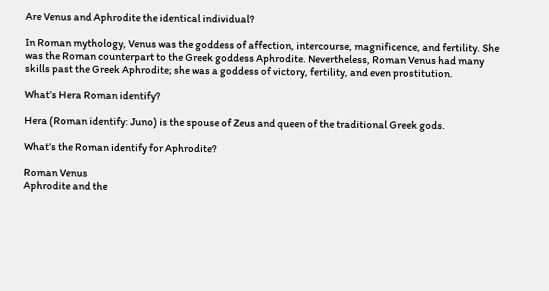Are Venus and Aphrodite the identical individual?

In Roman mythology, Venus was the goddess of affection, intercourse, magnificence, and fertility. She was the Roman counterpart to the Greek goddess Aphrodite. Nevertheless, Roman Venus had many skills past the Greek Aphrodite; she was a goddess of victory, fertility, and even prostitution.

What’s Hera Roman identify?

Hera (Roman identify: Juno) is the spouse of Zeus and queen of the traditional Greek gods.

What’s the Roman identify for Aphrodite?

Roman Venus
Aphrodite and the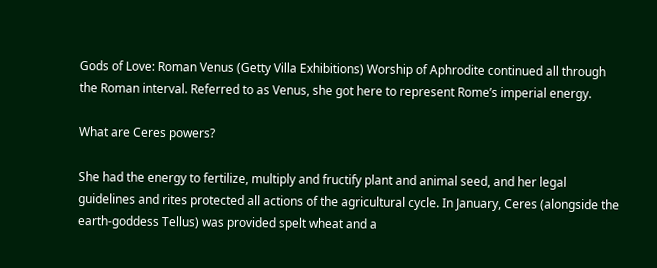Gods of Love: Roman Venus (Getty Villa Exhibitions) Worship of Aphrodite continued all through the Roman interval. Referred to as Venus, she got here to represent Rome’s imperial energy.

What are Ceres powers?

She had the energy to fertilize, multiply and fructify plant and animal seed, and her legal guidelines and rites protected all actions of the agricultural cycle. In January, Ceres (alongside the earth-goddess Tellus) was provided spelt wheat and a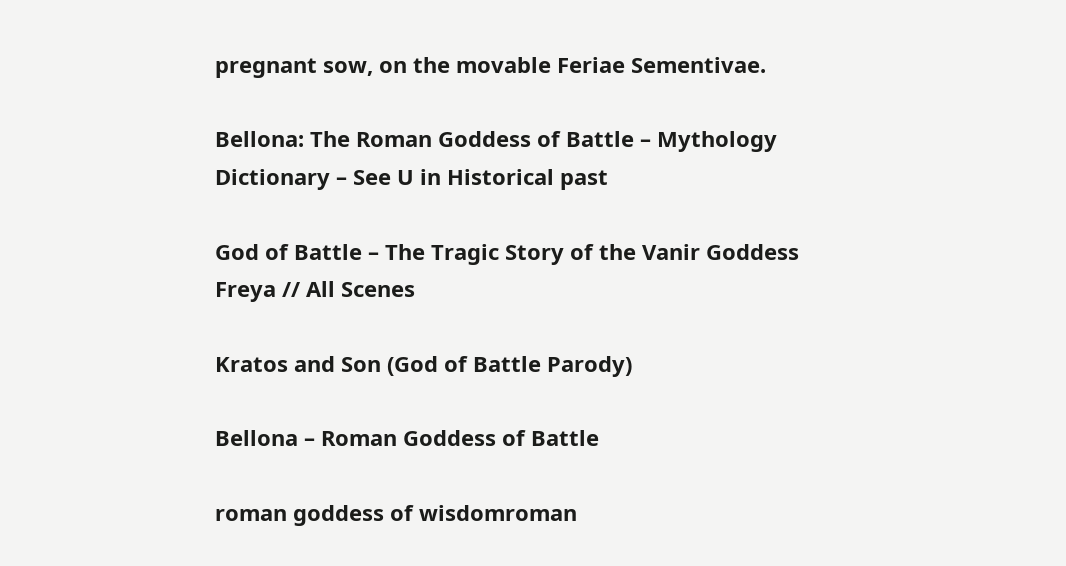pregnant sow, on the movable Feriae Sementivae.

Bellona: The Roman Goddess of Battle – Mythology Dictionary – See U in Historical past

God of Battle – The Tragic Story of the Vanir Goddess Freya // All Scenes

Kratos and Son (God of Battle Parody)

Bellona – Roman Goddess of Battle

roman goddess of wisdomroman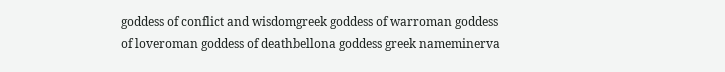goddess of conflict and wisdomgreek goddess of warroman goddess of loveroman goddess of deathbellona goddess greek nameminerva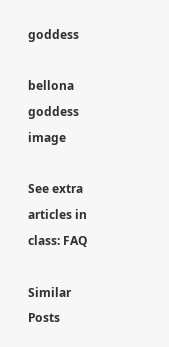goddess

bellona goddess image

See extra articles in class: FAQ

Similar Posts